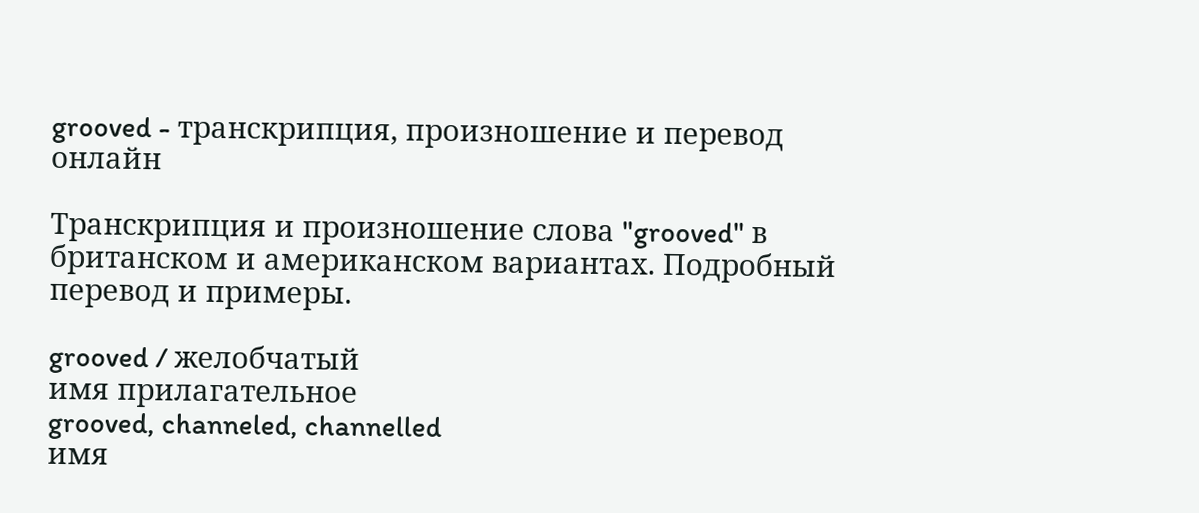grooved - транскрипция, произношение и перевод онлайн

Транскрипция и произношение слова "grooved" в британском и американском вариантах. Подробный перевод и примеры.

grooved / желобчатый
имя прилагательное
grooved, channeled, channelled
имя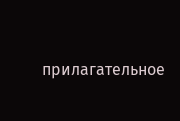прилагательное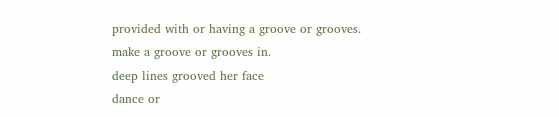provided with or having a groove or grooves.
make a groove or grooves in.
deep lines grooved her face
dance or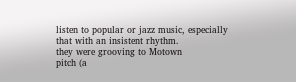listen to popular or jazz music, especially that with an insistent rhythm.
they were grooving to Motown
pitch (a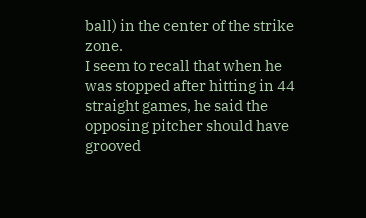ball) in the center of the strike zone.
I seem to recall that when he was stopped after hitting in 44 straight games, he said the opposing pitcher should have grooved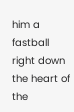him a fastball right down the heart of the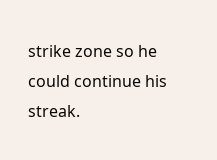strike zone so he could continue his streak.